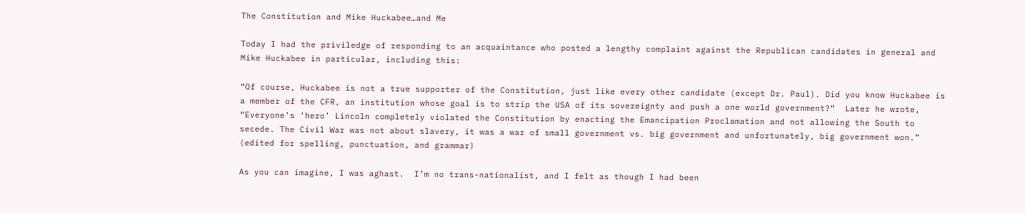The Constitution and Mike Huckabee…and Me

Today I had the priviledge of responding to an acquaintance who posted a lengthy complaint against the Republican candidates in general and Mike Huckabee in particular, including this:

“Of course, Huckabee is not a true supporter of the Constitution, just like every other candidate (except Dr. Paul). Did you know Huckabee is a member of the CFR, an institution whose goal is to strip the USA of its sovereignty and push a one world government?”  Later he wrote, “Everyone’s ‘hero’ Lincoln completely violated the Constitution by enacting the Emancipation Proclamation and not allowing the South to secede. The Civil War was not about slavery, it was a war of small government vs. big government and unfortunately, big government won.” (edited for spelling, punctuation, and grammar)

As you can imagine, I was aghast.  I’m no trans-nationalist, and I felt as though I had been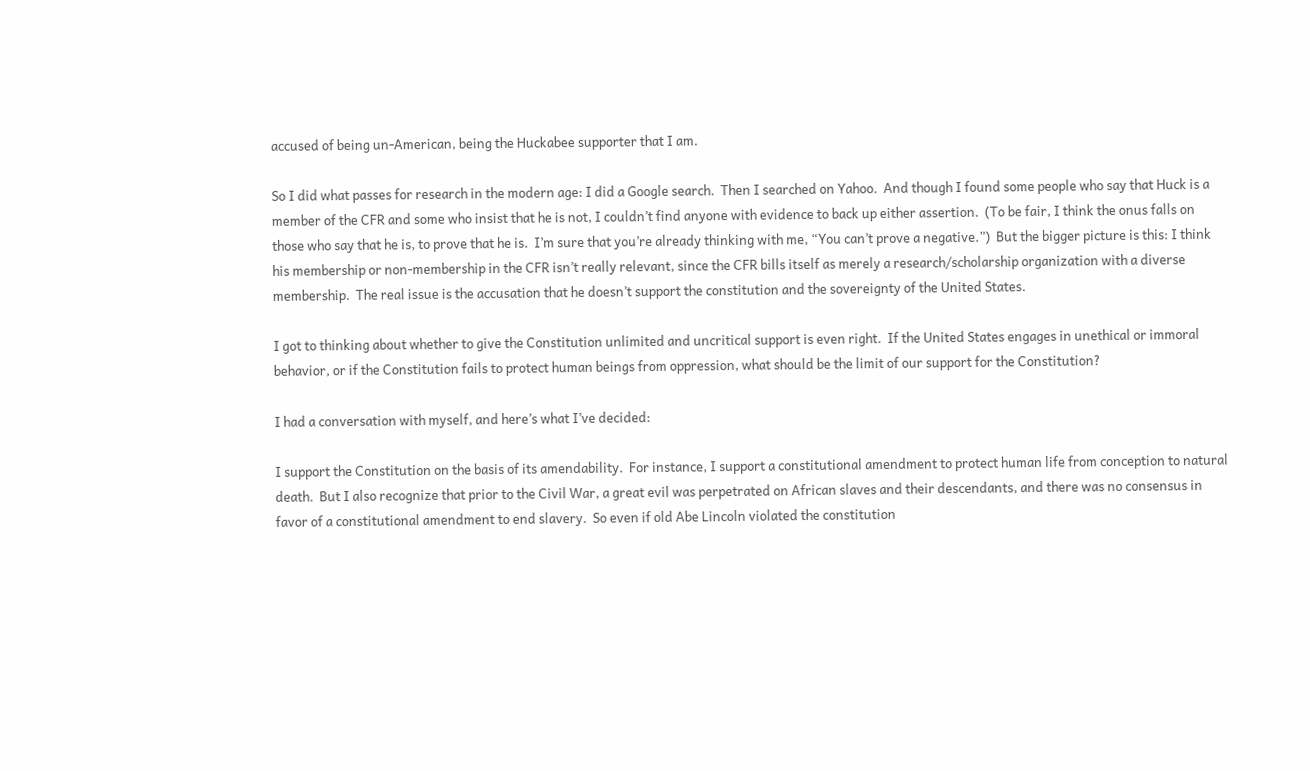accused of being un-American, being the Huckabee supporter that I am.

So I did what passes for research in the modern age: I did a Google search.  Then I searched on Yahoo.  And though I found some people who say that Huck is a member of the CFR and some who insist that he is not, I couldn’t find anyone with evidence to back up either assertion.  (To be fair, I think the onus falls on those who say that he is, to prove that he is.  I’m sure that you’re already thinking with me, “You can’t prove a negative.”)  But the bigger picture is this: I think his membership or non-membership in the CFR isn’t really relevant, since the CFR bills itself as merely a research/scholarship organization with a diverse membership.  The real issue is the accusation that he doesn’t support the constitution and the sovereignty of the United States.

I got to thinking about whether to give the Constitution unlimited and uncritical support is even right.  If the United States engages in unethical or immoral behavior, or if the Constitution fails to protect human beings from oppression, what should be the limit of our support for the Constitution?

I had a conversation with myself, and here’s what I’ve decided:

I support the Constitution on the basis of its amendability.  For instance, I support a constitutional amendment to protect human life from conception to natural death.  But I also recognize that prior to the Civil War, a great evil was perpetrated on African slaves and their descendants, and there was no consensus in favor of a constitutional amendment to end slavery.  So even if old Abe Lincoln violated the constitution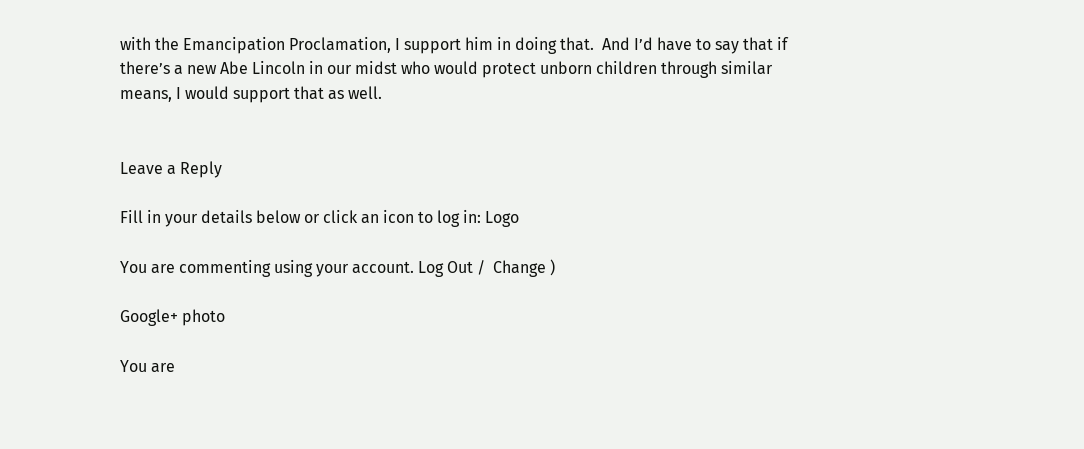with the Emancipation Proclamation, I support him in doing that.  And I’d have to say that if there’s a new Abe Lincoln in our midst who would protect unborn children through similar means, I would support that as well.


Leave a Reply

Fill in your details below or click an icon to log in: Logo

You are commenting using your account. Log Out /  Change )

Google+ photo

You are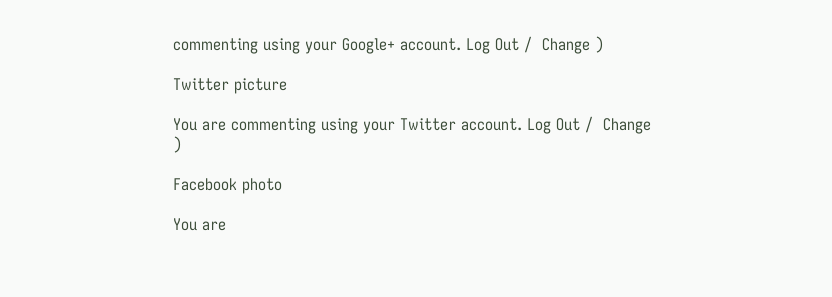commenting using your Google+ account. Log Out /  Change )

Twitter picture

You are commenting using your Twitter account. Log Out /  Change )

Facebook photo

You are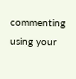commenting using your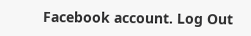Facebook account. Log Out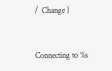/  Change )


Connecting to %s